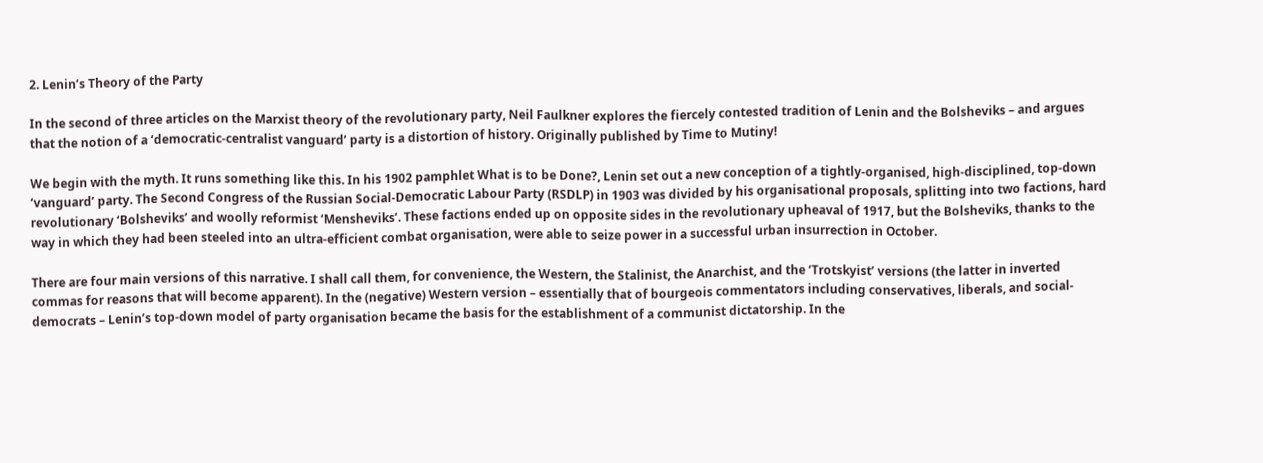2. Lenin’s Theory of the Party

In the second of three articles on the Marxist theory of the revolutionary party, Neil Faulkner explores the fiercely contested tradition of Lenin and the Bolsheviks – and argues that the notion of a ‘democratic-centralist vanguard’ party is a distortion of history. Originally published by Time to Mutiny!

We begin with the myth. It runs something like this. In his 1902 pamphlet What is to be Done?, Lenin set out a new conception of a tightly-organised, high-disciplined, top-down ‘vanguard’ party. The Second Congress of the Russian Social-Democratic Labour Party (RSDLP) in 1903 was divided by his organisational proposals, splitting into two factions, hard revolutionary ‘Bolsheviks’ and woolly reformist ‘Mensheviks’. These factions ended up on opposite sides in the revolutionary upheaval of 1917, but the Bolsheviks, thanks to the way in which they had been steeled into an ultra-efficient combat organisation, were able to seize power in a successful urban insurrection in October.

There are four main versions of this narrative. I shall call them, for convenience, the Western, the Stalinist, the Anarchist, and the ‘Trotskyist’ versions (the latter in inverted commas for reasons that will become apparent). In the (negative) Western version – essentially that of bourgeois commentators including conservatives, liberals, and social-democrats – Lenin’s top-down model of party organisation became the basis for the establishment of a communist dictatorship. In the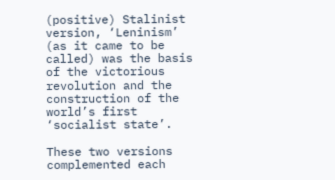(positive) Stalinist version, ‘Leninism’ (as it came to be called) was the basis of the victorious revolution and the construction of the world’s first ‘socialist state’.

These two versions complemented each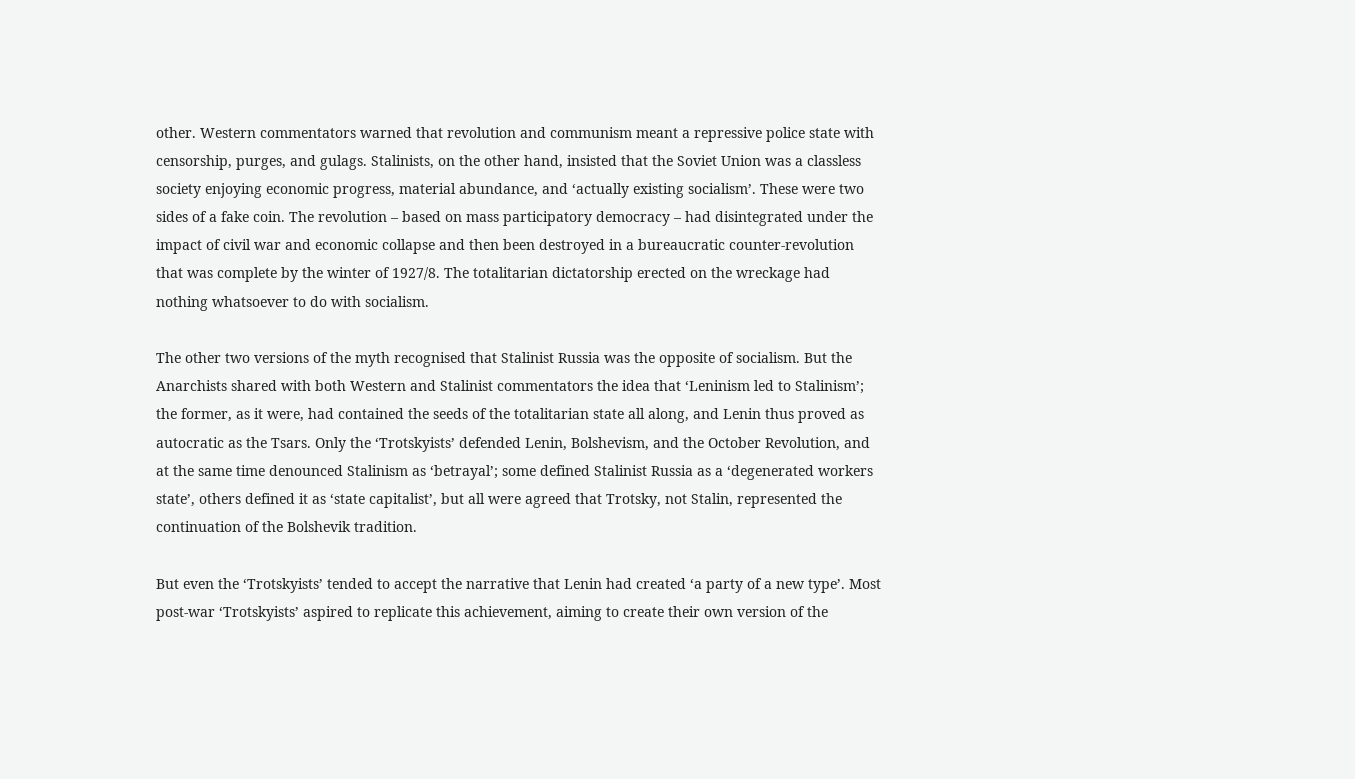other. Western commentators warned that revolution and communism meant a repressive police state with censorship, purges, and gulags. Stalinists, on the other hand, insisted that the Soviet Union was a classless society enjoying economic progress, material abundance, and ‘actually existing socialism’. These were two sides of a fake coin. The revolution – based on mass participatory democracy – had disintegrated under the impact of civil war and economic collapse and then been destroyed in a bureaucratic counter-revolution that was complete by the winter of 1927/8. The totalitarian dictatorship erected on the wreckage had nothing whatsoever to do with socialism.

The other two versions of the myth recognised that Stalinist Russia was the opposite of socialism. But the Anarchists shared with both Western and Stalinist commentators the idea that ‘Leninism led to Stalinism’; the former, as it were, had contained the seeds of the totalitarian state all along, and Lenin thus proved as autocratic as the Tsars. Only the ‘Trotskyists’ defended Lenin, Bolshevism, and the October Revolution, and at the same time denounced Stalinism as ‘betrayal’; some defined Stalinist Russia as a ‘degenerated workers state’, others defined it as ‘state capitalist’, but all were agreed that Trotsky, not Stalin, represented the continuation of the Bolshevik tradition.

But even the ‘Trotskyists’ tended to accept the narrative that Lenin had created ‘a party of a new type’. Most post-war ‘Trotskyists’ aspired to replicate this achievement, aiming to create their own version of the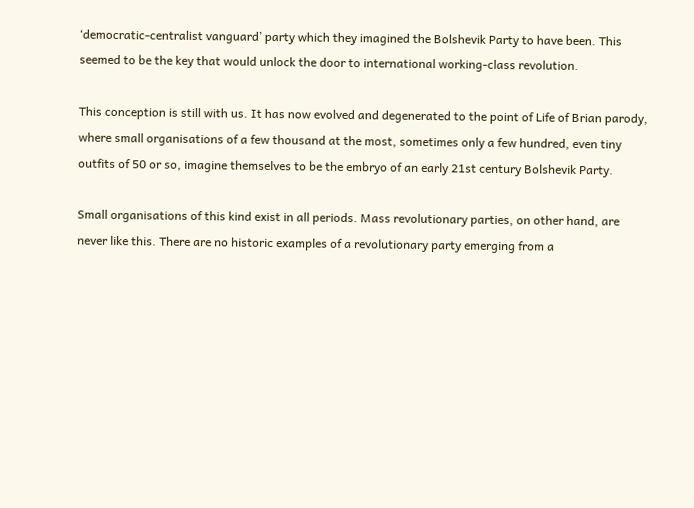‘democratic-centralist vanguard’ party which they imagined the Bolshevik Party to have been. This seemed to be the key that would unlock the door to international working-class revolution.

This conception is still with us. It has now evolved and degenerated to the point of Life of Brian parody, where small organisations of a few thousand at the most, sometimes only a few hundred, even tiny outfits of 50 or so, imagine themselves to be the embryo of an early 21st century Bolshevik Party.

Small organisations of this kind exist in all periods. Mass revolutionary parties, on other hand, are never like this. There are no historic examples of a revolutionary party emerging from a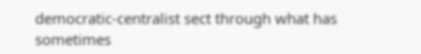democratic-centralist sect through what has sometimes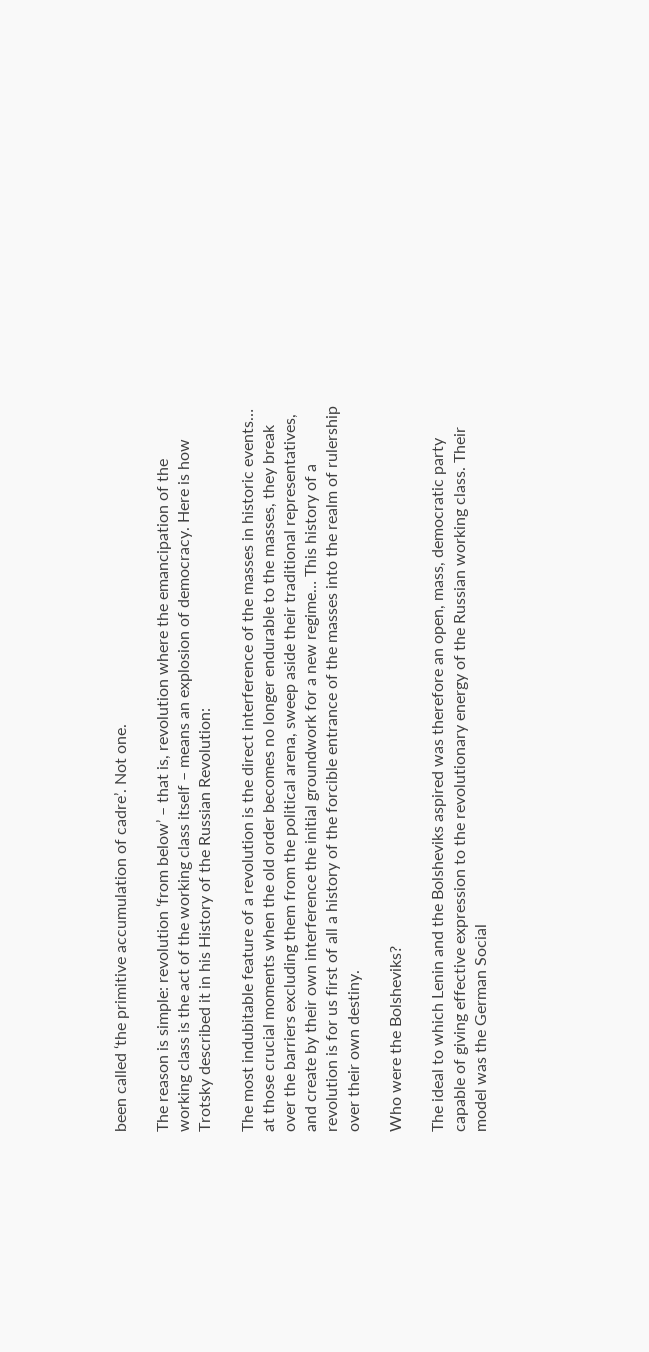been called ‘the primitive accumulation of cadre’. Not one.

The reason is simple: revolution ‘from below’ – that is, revolution where the emancipation of the working class is the act of the working class itself – means an explosion of democracy. Here is how Trotsky described it in his History of the Russian Revolution:

The most indubitable feature of a revolution is the direct interference of the masses in historic events… at those crucial moments when the old order becomes no longer endurable to the masses, they break over the barriers excluding them from the political arena, sweep aside their traditional representatives, and create by their own interference the initial groundwork for a new regime… This history of a revolution is for us first of all a history of the forcible entrance of the masses into the realm of rulership over their own destiny.

Who were the Bolsheviks?

The ideal to which Lenin and the Bolsheviks aspired was therefore an open, mass, democratic party capable of giving effective expression to the revolutionary energy of the Russian working class. Their model was the German Social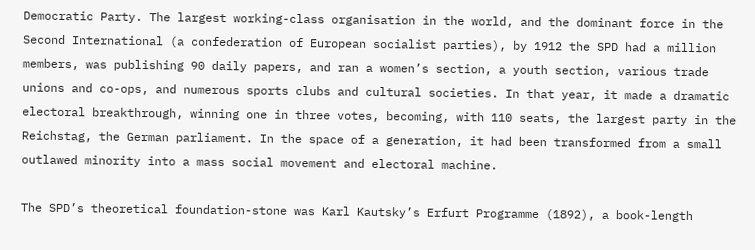Democratic Party. The largest working-class organisation in the world, and the dominant force in the Second International (a confederation of European socialist parties), by 1912 the SPD had a million members, was publishing 90 daily papers, and ran a women’s section, a youth section, various trade unions and co-ops, and numerous sports clubs and cultural societies. In that year, it made a dramatic electoral breakthrough, winning one in three votes, becoming, with 110 seats, the largest party in the Reichstag, the German parliament. In the space of a generation, it had been transformed from a small outlawed minority into a mass social movement and electoral machine.

The SPD’s theoretical foundation-stone was Karl Kautsky’s Erfurt Programme (1892), a book-length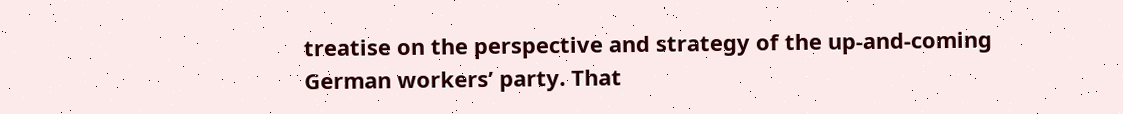treatise on the perspective and strategy of the up-and-coming German workers’ party. That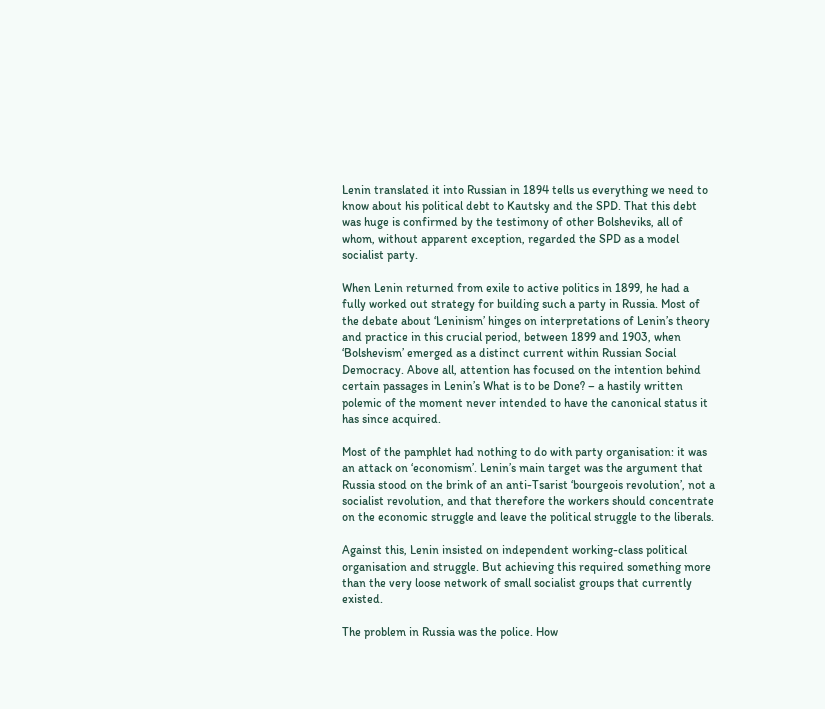Lenin translated it into Russian in 1894 tells us everything we need to know about his political debt to Kautsky and the SPD. That this debt was huge is confirmed by the testimony of other Bolsheviks, all of whom, without apparent exception, regarded the SPD as a model socialist party.

When Lenin returned from exile to active politics in 1899, he had a fully worked out strategy for building such a party in Russia. Most of the debate about ‘Leninism’ hinges on interpretations of Lenin’s theory and practice in this crucial period, between 1899 and 1903, when ‘Bolshevism’ emerged as a distinct current within Russian Social Democracy. Above all, attention has focused on the intention behind certain passages in Lenin’s What is to be Done? – a hastily written polemic of the moment never intended to have the canonical status it has since acquired.

Most of the pamphlet had nothing to do with party organisation: it was an attack on ‘economism’. Lenin’s main target was the argument that Russia stood on the brink of an anti-Tsarist ‘bourgeois revolution’, not a socialist revolution, and that therefore the workers should concentrate on the economic struggle and leave the political struggle to the liberals.

Against this, Lenin insisted on independent working-class political organisation and struggle. But achieving this required something more than the very loose network of small socialist groups that currently existed.

The problem in Russia was the police. How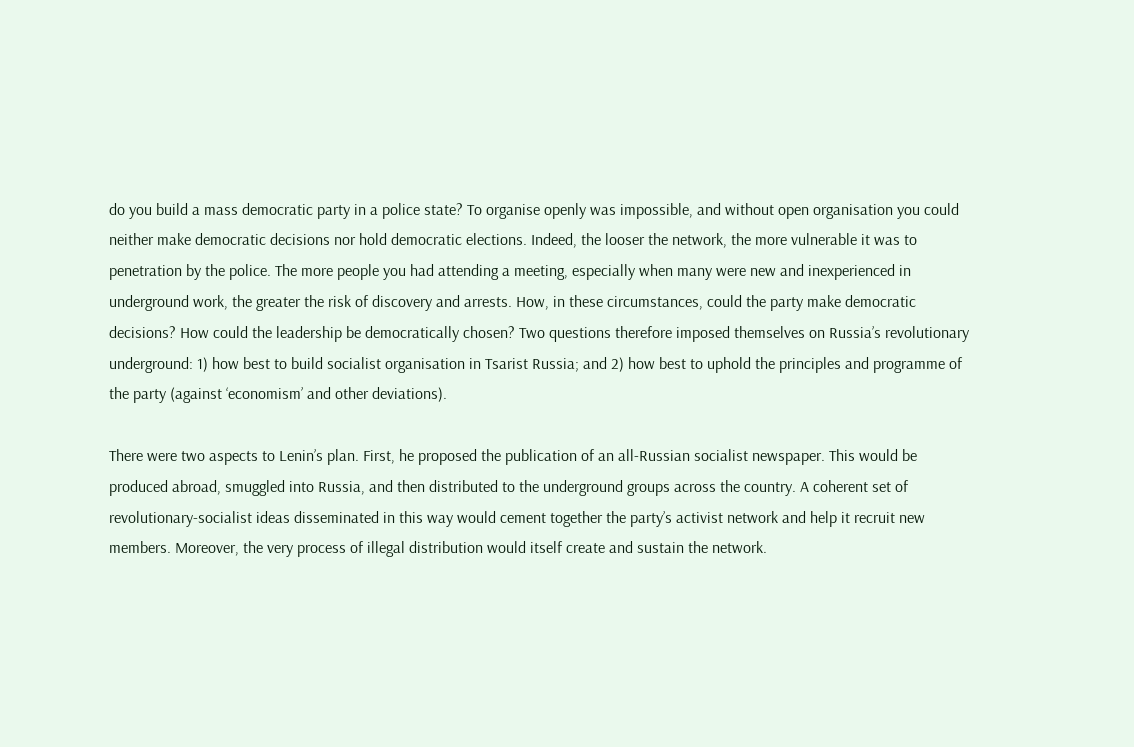do you build a mass democratic party in a police state? To organise openly was impossible, and without open organisation you could neither make democratic decisions nor hold democratic elections. Indeed, the looser the network, the more vulnerable it was to penetration by the police. The more people you had attending a meeting, especially when many were new and inexperienced in underground work, the greater the risk of discovery and arrests. How, in these circumstances, could the party make democratic decisions? How could the leadership be democratically chosen? Two questions therefore imposed themselves on Russia’s revolutionary underground: 1) how best to build socialist organisation in Tsarist Russia; and 2) how best to uphold the principles and programme of the party (against ‘economism’ and other deviations).

There were two aspects to Lenin’s plan. First, he proposed the publication of an all-Russian socialist newspaper. This would be produced abroad, smuggled into Russia, and then distributed to the underground groups across the country. A coherent set of revolutionary-socialist ideas disseminated in this way would cement together the party’s activist network and help it recruit new members. Moreover, the very process of illegal distribution would itself create and sustain the network.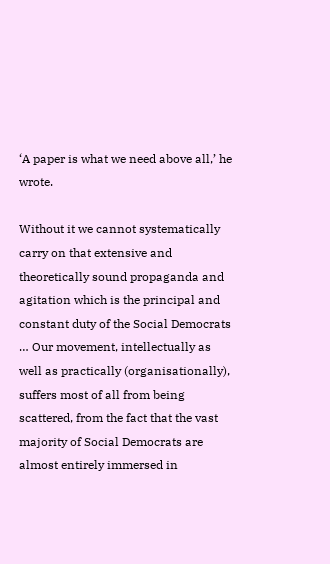‘A paper is what we need above all,’ he wrote.

Without it we cannot systematically carry on that extensive and theoretically sound propaganda and agitation which is the principal and constant duty of the Social Democrats … Our movement, intellectually as well as practically (organisationally), suffers most of all from being scattered, from the fact that the vast majority of Social Democrats are almost entirely immersed in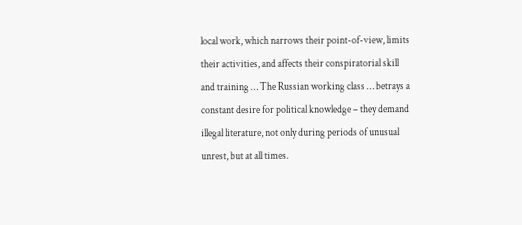local work, which narrows their point-of-view, limits their activities, and affects their conspiratorial skill and training … The Russian working class … betrays a constant desire for political knowledge – they demand illegal literature, not only during periods of unusual unrest, but at all times.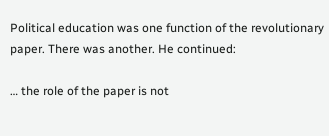Political education was one function of the revolutionary paper. There was another. He continued:

… the role of the paper is not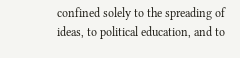confined solely to the spreading of ideas, to political education, and to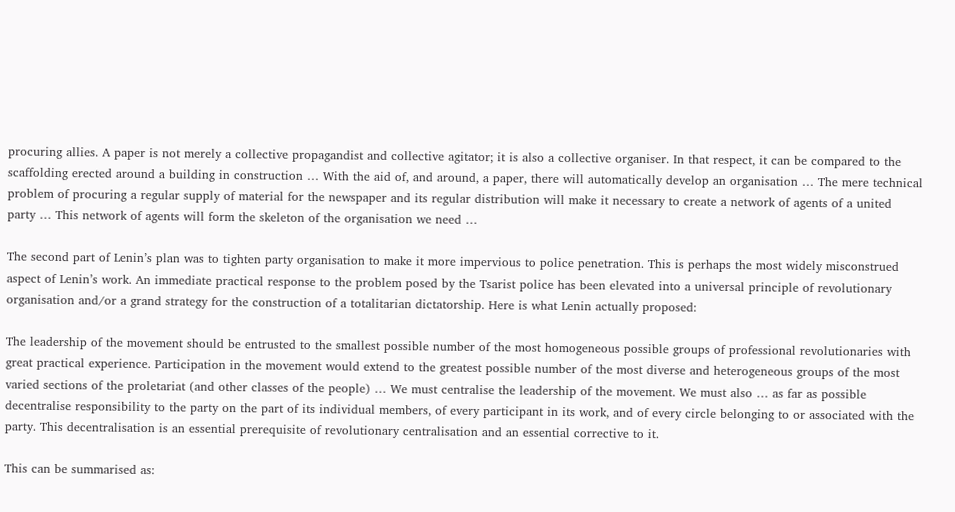procuring allies. A paper is not merely a collective propagandist and collective agitator; it is also a collective organiser. In that respect, it can be compared to the scaffolding erected around a building in construction … With the aid of, and around, a paper, there will automatically develop an organisation … The mere technical problem of procuring a regular supply of material for the newspaper and its regular distribution will make it necessary to create a network of agents of a united party … This network of agents will form the skeleton of the organisation we need …

The second part of Lenin’s plan was to tighten party organisation to make it more impervious to police penetration. This is perhaps the most widely misconstrued aspect of Lenin’s work. An immediate practical response to the problem posed by the Tsarist police has been elevated into a universal principle of revolutionary organisation and/or a grand strategy for the construction of a totalitarian dictatorship. Here is what Lenin actually proposed:

The leadership of the movement should be entrusted to the smallest possible number of the most homogeneous possible groups of professional revolutionaries with great practical experience. Participation in the movement would extend to the greatest possible number of the most diverse and heterogeneous groups of the most varied sections of the proletariat (and other classes of the people) … We must centralise the leadership of the movement. We must also … as far as possible decentralise responsibility to the party on the part of its individual members, of every participant in its work, and of every circle belonging to or associated with the party. This decentralisation is an essential prerequisite of revolutionary centralisation and an essential corrective to it.

This can be summarised as: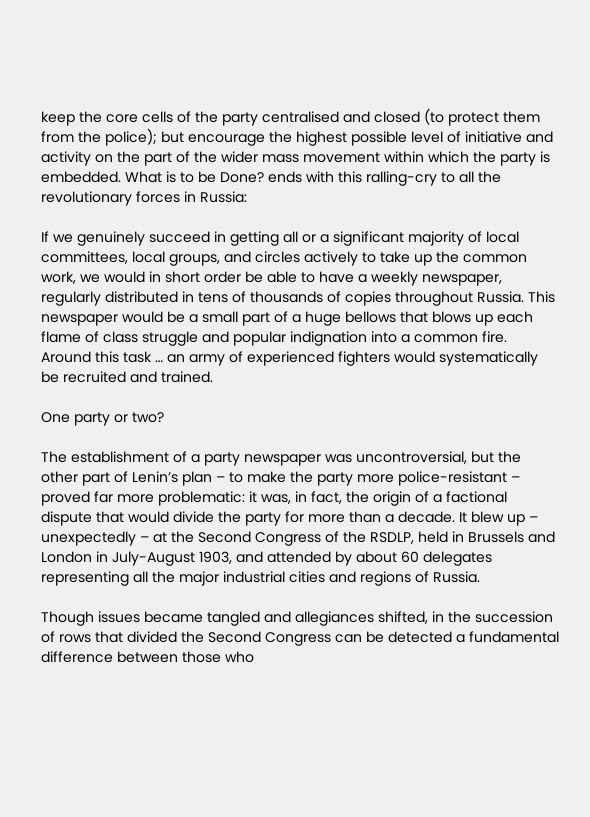keep the core cells of the party centralised and closed (to protect them from the police); but encourage the highest possible level of initiative and activity on the part of the wider mass movement within which the party is embedded. What is to be Done? ends with this ralling-cry to all the revolutionary forces in Russia:

If we genuinely succeed in getting all or a significant majority of local committees, local groups, and circles actively to take up the common work, we would in short order be able to have a weekly newspaper, regularly distributed in tens of thousands of copies throughout Russia. This newspaper would be a small part of a huge bellows that blows up each flame of class struggle and popular indignation into a common fire. Around this task … an army of experienced fighters would systematically be recruited and trained.

One party or two?

The establishment of a party newspaper was uncontroversial, but the other part of Lenin’s plan – to make the party more police-resistant – proved far more problematic: it was, in fact, the origin of a factional dispute that would divide the party for more than a decade. It blew up – unexpectedly – at the Second Congress of the RSDLP, held in Brussels and London in July-August 1903, and attended by about 60 delegates representing all the major industrial cities and regions of Russia.

Though issues became tangled and allegiances shifted, in the succession of rows that divided the Second Congress can be detected a fundamental difference between those who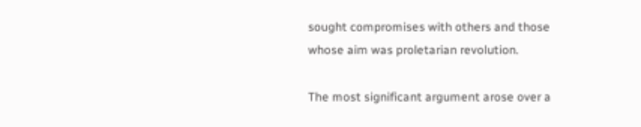sought compromises with others and those whose aim was proletarian revolution.

The most significant argument arose over a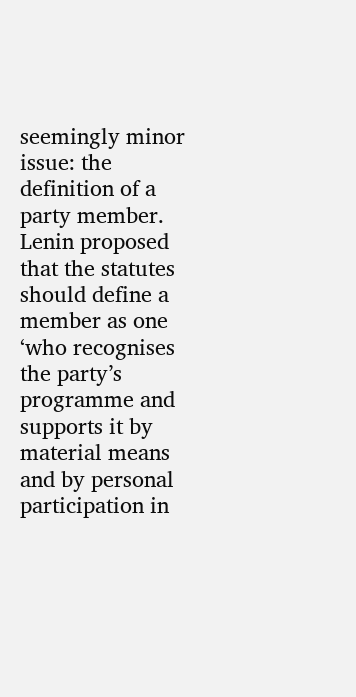seemingly minor issue: the definition of a party member. Lenin proposed that the statutes should define a member as one ‘who recognises the party’s programme and supports it by material means and by personal participation in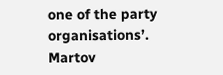one of the party organisations’. Martov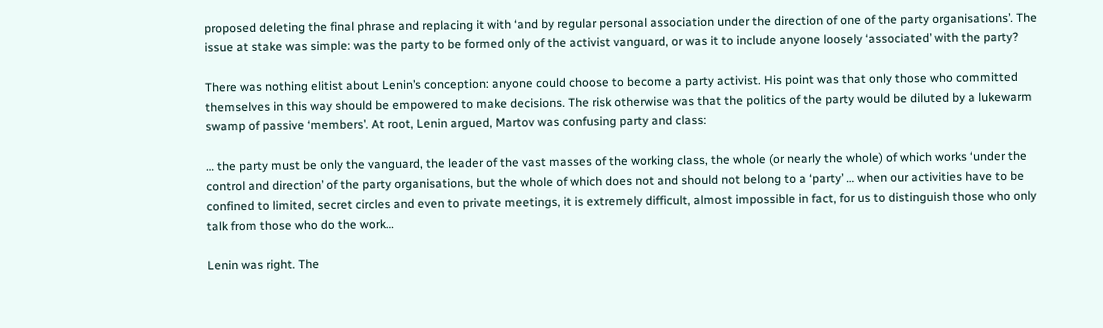proposed deleting the final phrase and replacing it with ‘and by regular personal association under the direction of one of the party organisations’. The issue at stake was simple: was the party to be formed only of the activist vanguard, or was it to include anyone loosely ‘associated’ with the party?

There was nothing elitist about Lenin’s conception: anyone could choose to become a party activist. His point was that only those who committed themselves in this way should be empowered to make decisions. The risk otherwise was that the politics of the party would be diluted by a lukewarm swamp of passive ‘members’. At root, Lenin argued, Martov was confusing party and class:

… the party must be only the vanguard, the leader of the vast masses of the working class, the whole (or nearly the whole) of which works ‘under the control and direction’ of the party organisations, but the whole of which does not and should not belong to a ‘party’ … when our activities have to be confined to limited, secret circles and even to private meetings, it is extremely difficult, almost impossible in fact, for us to distinguish those who only talk from those who do the work…

Lenin was right. The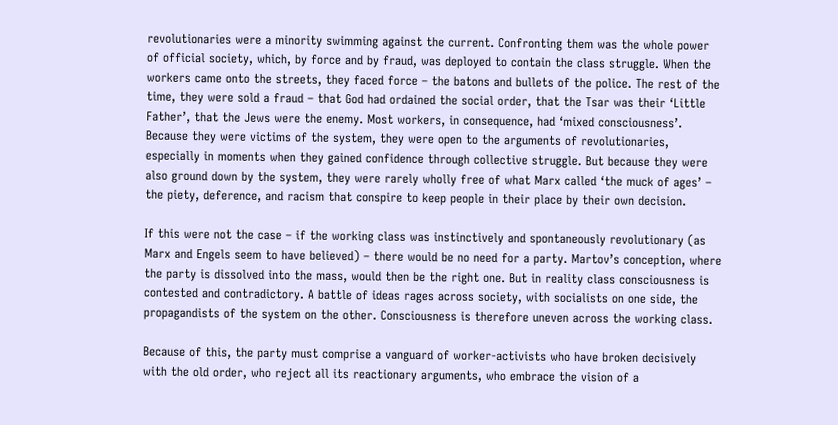revolutionaries were a minority swimming against the current. Confronting them was the whole power of official society, which, by force and by fraud, was deployed to contain the class struggle. When the workers came onto the streets, they faced force – the batons and bullets of the police. The rest of the time, they were sold a fraud – that God had ordained the social order, that the Tsar was their ‘Little Father’, that the Jews were the enemy. Most workers, in consequence, had ‘mixed consciousness’. Because they were victims of the system, they were open to the arguments of revolutionaries, especially in moments when they gained confidence through collective struggle. But because they were also ground down by the system, they were rarely wholly free of what Marx called ‘the muck of ages’ – the piety, deference, and racism that conspire to keep people in their place by their own decision.

If this were not the case – if the working class was instinctively and spontaneously revolutionary (as Marx and Engels seem to have believed) – there would be no need for a party. Martov’s conception, where the party is dissolved into the mass, would then be the right one. But in reality class consciousness is contested and contradictory. A battle of ideas rages across society, with socialists on one side, the propagandists of the system on the other. Consciousness is therefore uneven across the working class.

Because of this, the party must comprise a vanguard of worker-activists who have broken decisively with the old order, who reject all its reactionary arguments, who embrace the vision of a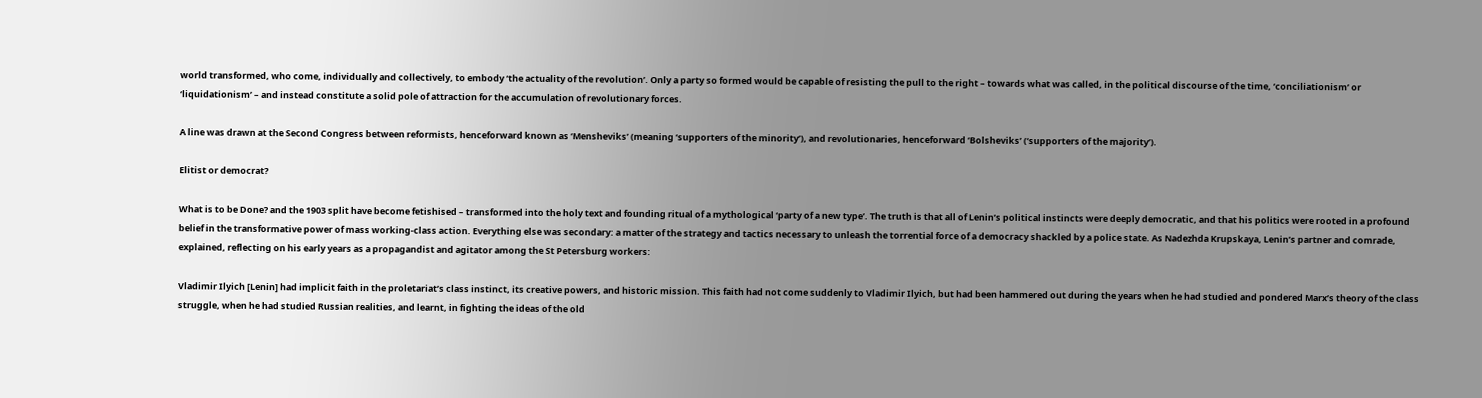world transformed, who come, individually and collectively, to embody ‘the actuality of the revolution’. Only a party so formed would be capable of resisting the pull to the right – towards what was called, in the political discourse of the time, ‘conciliationism’ or ‘liquidationism’ – and instead constitute a solid pole of attraction for the accumulation of revolutionary forces.

A line was drawn at the Second Congress between reformists, henceforward known as ‘Mensheviks’ (meaning ‘supporters of the minority’), and revolutionaries, henceforward ‘Bolsheviks’ (‘supporters of the majority’).

Elitist or democrat?

What is to be Done? and the 1903 split have become fetishised – transformed into the holy text and founding ritual of a mythological ‘party of a new type’. The truth is that all of Lenin’s political instincts were deeply democratic, and that his politics were rooted in a profound belief in the transformative power of mass working-class action. Everything else was secondary: a matter of the strategy and tactics necessary to unleash the torrential force of a democracy shackled by a police state. As Nadezhda Krupskaya, Lenin’s partner and comrade, explained, reflecting on his early years as a propagandist and agitator among the St Petersburg workers:

Vladimir Ilyich [Lenin] had implicit faith in the proletariat’s class instinct, its creative powers, and historic mission. This faith had not come suddenly to Vladimir Ilyich, but had been hammered out during the years when he had studied and pondered Marx’s theory of the class struggle, when he had studied Russian realities, and learnt, in fighting the ideas of the old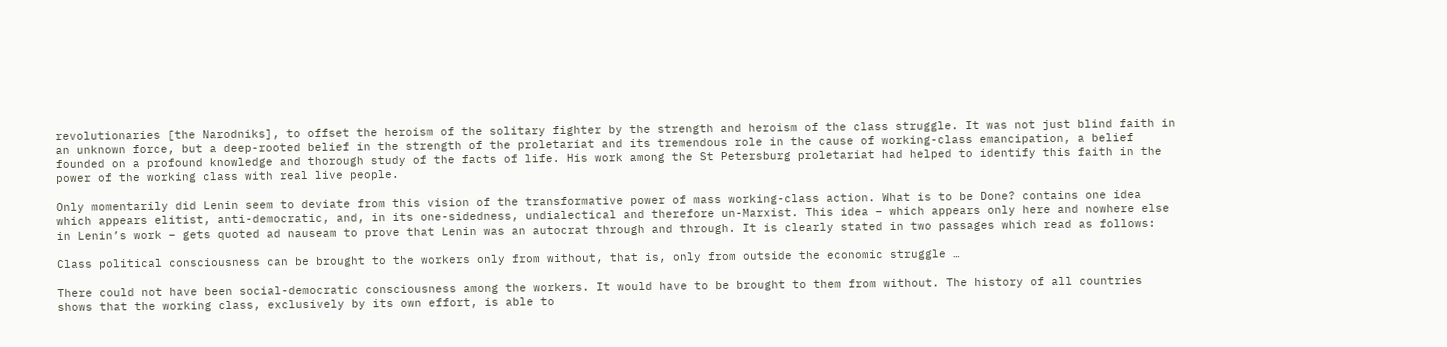revolutionaries [the Narodniks], to offset the heroism of the solitary fighter by the strength and heroism of the class struggle. It was not just blind faith in an unknown force, but a deep-rooted belief in the strength of the proletariat and its tremendous role in the cause of working-class emancipation, a belief founded on a profound knowledge and thorough study of the facts of life. His work among the St Petersburg proletariat had helped to identify this faith in the power of the working class with real live people.

Only momentarily did Lenin seem to deviate from this vision of the transformative power of mass working-class action. What is to be Done? contains one idea which appears elitist, anti-democratic, and, in its one-sidedness, undialectical and therefore un-Marxist. This idea – which appears only here and nowhere else in Lenin’s work – gets quoted ad nauseam to prove that Lenin was an autocrat through and through. It is clearly stated in two passages which read as follows:

Class political consciousness can be brought to the workers only from without, that is, only from outside the economic struggle …

There could not have been social-democratic consciousness among the workers. It would have to be brought to them from without. The history of all countries shows that the working class, exclusively by its own effort, is able to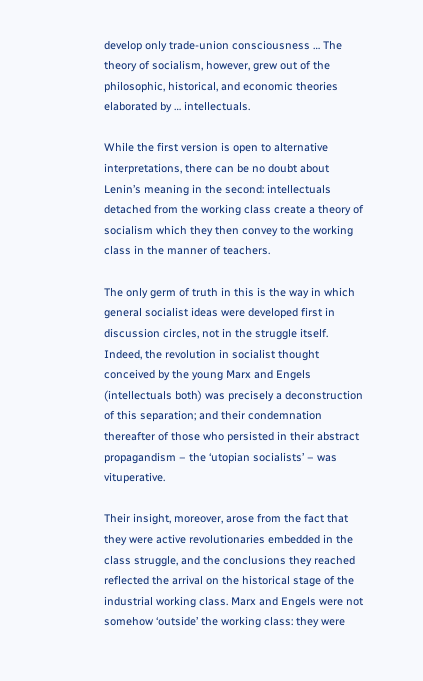develop only trade-union consciousness … The theory of socialism, however, grew out of the philosophic, historical, and economic theories elaborated by … intellectuals.

While the first version is open to alternative interpretations, there can be no doubt about Lenin’s meaning in the second: intellectuals detached from the working class create a theory of socialism which they then convey to the working class in the manner of teachers.

The only germ of truth in this is the way in which general socialist ideas were developed first in discussion circles, not in the struggle itself. Indeed, the revolution in socialist thought conceived by the young Marx and Engels (intellectuals both) was precisely a deconstruction of this separation; and their condemnation thereafter of those who persisted in their abstract propagandism – the ‘utopian socialists’ – was vituperative.

Their insight, moreover, arose from the fact that they were active revolutionaries embedded in the class struggle, and the conclusions they reached reflected the arrival on the historical stage of the industrial working class. Marx and Engels were not somehow ‘outside’ the working class: they were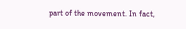part of the movement. In fact,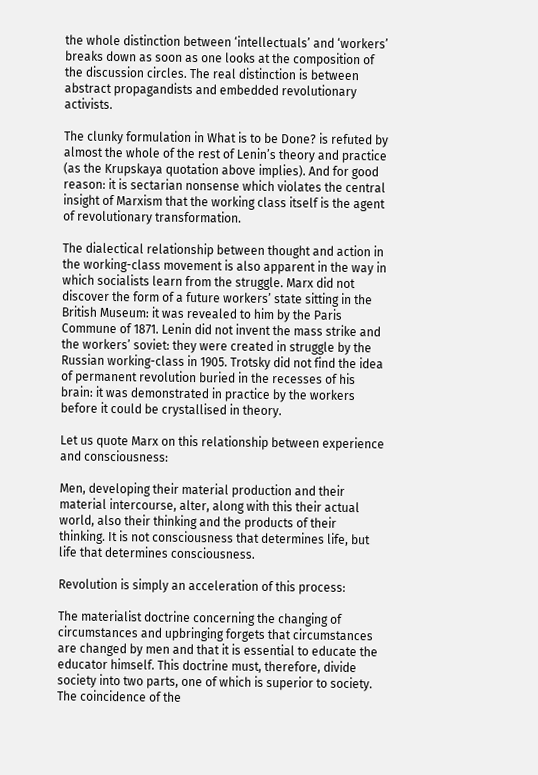the whole distinction between ‘intellectuals’ and ‘workers’ breaks down as soon as one looks at the composition of the discussion circles. The real distinction is between abstract propagandists and embedded revolutionary activists.

The clunky formulation in What is to be Done? is refuted by almost the whole of the rest of Lenin’s theory and practice (as the Krupskaya quotation above implies). And for good reason: it is sectarian nonsense which violates the central insight of Marxism that the working class itself is the agent of revolutionary transformation.

The dialectical relationship between thought and action in the working-class movement is also apparent in the way in which socialists learn from the struggle. Marx did not discover the form of a future workers’ state sitting in the British Museum: it was revealed to him by the Paris Commune of 1871. Lenin did not invent the mass strike and the workers’ soviet: they were created in struggle by the Russian working-class in 1905. Trotsky did not find the idea of permanent revolution buried in the recesses of his brain: it was demonstrated in practice by the workers before it could be crystallised in theory.

Let us quote Marx on this relationship between experience and consciousness:

Men, developing their material production and their material intercourse, alter, along with this their actual world, also their thinking and the products of their thinking. It is not consciousness that determines life, but life that determines consciousness.

Revolution is simply an acceleration of this process:

The materialist doctrine concerning the changing of circumstances and upbringing forgets that circumstances are changed by men and that it is essential to educate the educator himself. This doctrine must, therefore, divide society into two parts, one of which is superior to society. The coincidence of the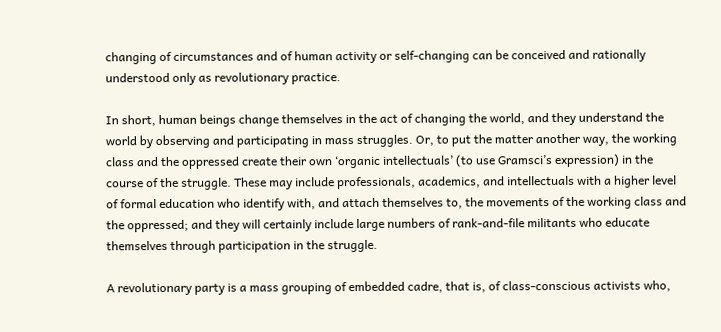changing of circumstances and of human activity or self-changing can be conceived and rationally understood only as revolutionary practice.

In short, human beings change themselves in the act of changing the world, and they understand the world by observing and participating in mass struggles. Or, to put the matter another way, the working class and the oppressed create their own ‘organic intellectuals’ (to use Gramsci’s expression) in the course of the struggle. These may include professionals, academics, and intellectuals with a higher level of formal education who identify with, and attach themselves to, the movements of the working class and the oppressed; and they will certainly include large numbers of rank-and-file militants who educate themselves through participation in the struggle.

A revolutionary party is a mass grouping of embedded cadre, that is, of class-conscious activists who,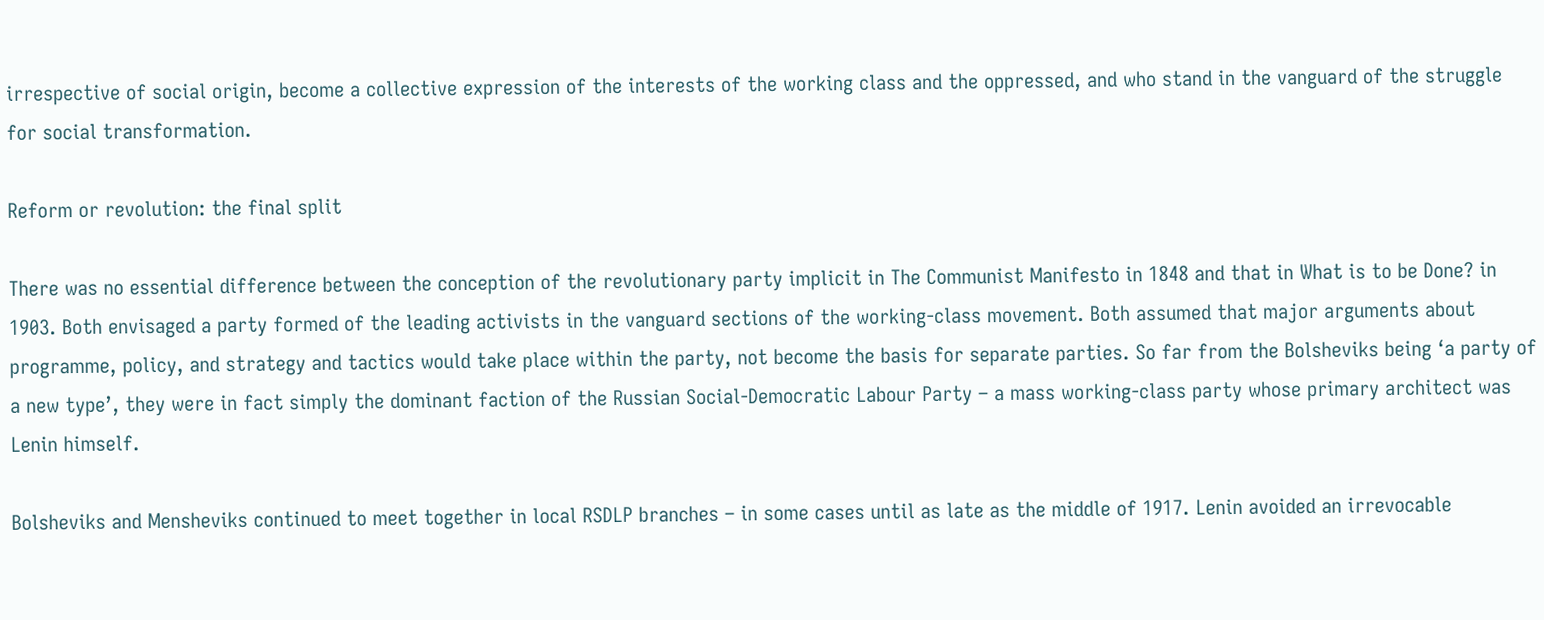irrespective of social origin, become a collective expression of the interests of the working class and the oppressed, and who stand in the vanguard of the struggle for social transformation.

Reform or revolution: the final split

There was no essential difference between the conception of the revolutionary party implicit in The Communist Manifesto in 1848 and that in What is to be Done? in 1903. Both envisaged a party formed of the leading activists in the vanguard sections of the working-class movement. Both assumed that major arguments about programme, policy, and strategy and tactics would take place within the party, not become the basis for separate parties. So far from the Bolsheviks being ‘a party of a new type’, they were in fact simply the dominant faction of the Russian Social-Democratic Labour Party – a mass working-class party whose primary architect was Lenin himself.

Bolsheviks and Mensheviks continued to meet together in local RSDLP branches – in some cases until as late as the middle of 1917. Lenin avoided an irrevocable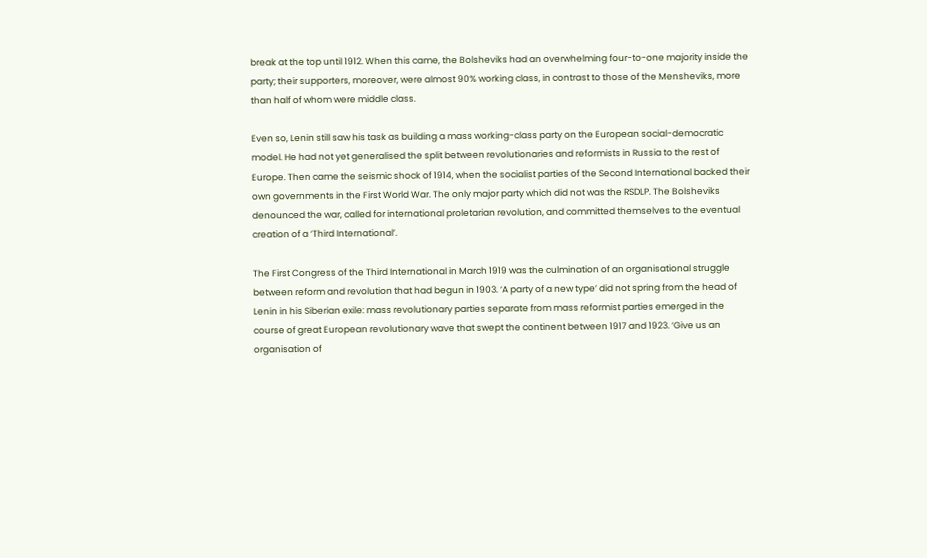break at the top until 1912. When this came, the Bolsheviks had an overwhelming four-to-one majority inside the party; their supporters, moreover, were almost 90% working class, in contrast to those of the Mensheviks, more than half of whom were middle class.

Even so, Lenin still saw his task as building a mass working-class party on the European social-democratic model. He had not yet generalised the split between revolutionaries and reformists in Russia to the rest of Europe. Then came the seismic shock of 1914, when the socialist parties of the Second International backed their own governments in the First World War. The only major party which did not was the RSDLP. The Bolsheviks denounced the war, called for international proletarian revolution, and committed themselves to the eventual creation of a ‘Third International’.

The First Congress of the Third International in March 1919 was the culmination of an organisational struggle between reform and revolution that had begun in 1903. ‘A party of a new type’ did not spring from the head of Lenin in his Siberian exile: mass revolutionary parties separate from mass reformist parties emerged in the course of great European revolutionary wave that swept the continent between 1917 and 1923. ‘Give us an organisation of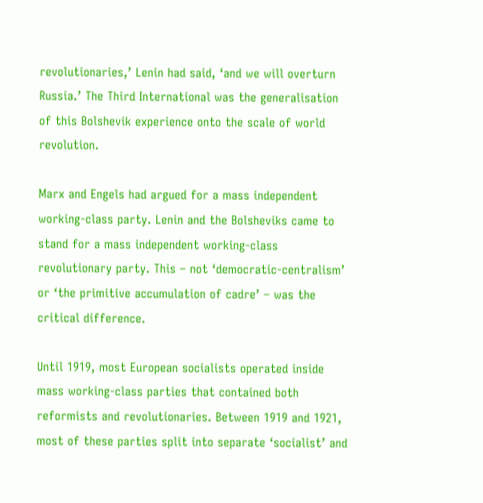revolutionaries,’ Lenin had said, ‘and we will overturn Russia.’ The Third International was the generalisation of this Bolshevik experience onto the scale of world revolution.

Marx and Engels had argued for a mass independent working-class party. Lenin and the Bolsheviks came to stand for a mass independent working-class revolutionary party. This – not ‘democratic-centralism’ or ‘the primitive accumulation of cadre’ – was the critical difference.

Until 1919, most European socialists operated inside mass working-class parties that contained both reformists and revolutionaries. Between 1919 and 1921, most of these parties split into separate ‘socialist’ and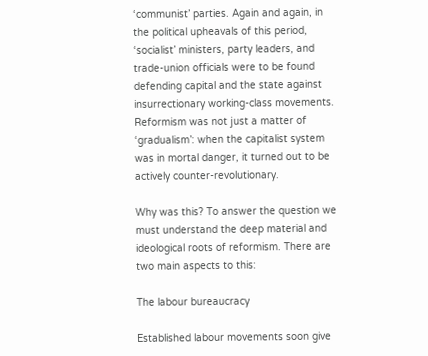‘communist’ parties. Again and again, in the political upheavals of this period, ‘socialist’ ministers, party leaders, and trade-union officials were to be found defending capital and the state against insurrectionary working-class movements. Reformism was not just a matter of ‘gradualism’: when the capitalist system was in mortal danger, it turned out to be actively counter-revolutionary.

Why was this? To answer the question we must understand the deep material and ideological roots of reformism. There are two main aspects to this:

The labour bureaucracy

Established labour movements soon give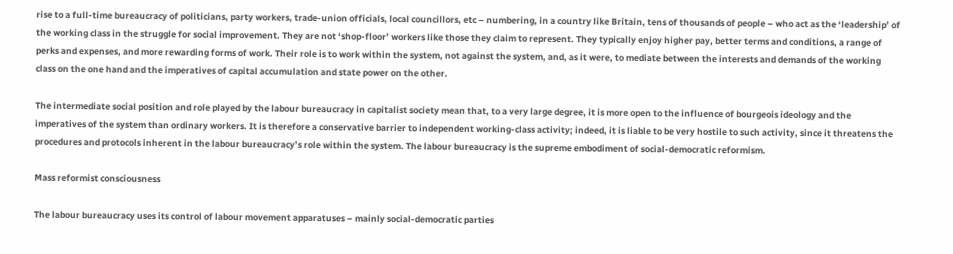rise to a full-time bureaucracy of politicians, party workers, trade-union officials, local councillors, etc – numbering, in a country like Britain, tens of thousands of people – who act as the ‘leadership’ of the working class in the struggle for social improvement. They are not ‘shop-floor’ workers like those they claim to represent. They typically enjoy higher pay, better terms and conditions, a range of perks and expenses, and more rewarding forms of work. Their role is to work within the system, not against the system, and, as it were, to mediate between the interests and demands of the working class on the one hand and the imperatives of capital accumulation and state power on the other.

The intermediate social position and role played by the labour bureaucracy in capitalist society mean that, to a very large degree, it is more open to the influence of bourgeois ideology and the imperatives of the system than ordinary workers. It is therefore a conservative barrier to independent working-class activity; indeed, it is liable to be very hostile to such activity, since it threatens the procedures and protocols inherent in the labour bureaucracy’s role within the system. The labour bureaucracy is the supreme embodiment of social-democratic reformism.

Mass reformist consciousness

The labour bureaucracy uses its control of labour movement apparatuses – mainly social-democratic parties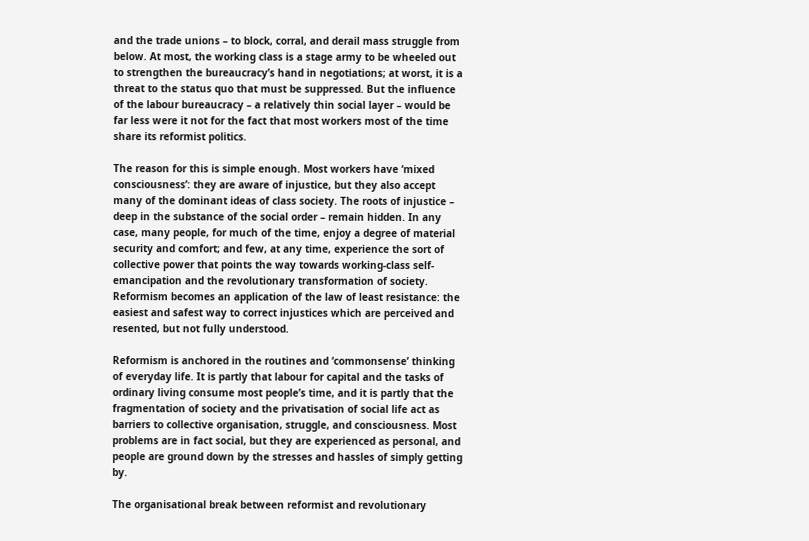and the trade unions – to block, corral, and derail mass struggle from below. At most, the working class is a stage army to be wheeled out to strengthen the bureaucracy’s hand in negotiations; at worst, it is a threat to the status quo that must be suppressed. But the influence of the labour bureaucracy – a relatively thin social layer – would be far less were it not for the fact that most workers most of the time share its reformist politics.

The reason for this is simple enough. Most workers have ‘mixed consciousness’: they are aware of injustice, but they also accept many of the dominant ideas of class society. The roots of injustice – deep in the substance of the social order – remain hidden. In any case, many people, for much of the time, enjoy a degree of material security and comfort; and few, at any time, experience the sort of collective power that points the way towards working-class self-emancipation and the revolutionary transformation of society. Reformism becomes an application of the law of least resistance: the easiest and safest way to correct injustices which are perceived and resented, but not fully understood.

Reformism is anchored in the routines and ‘commonsense’ thinking of everyday life. It is partly that labour for capital and the tasks of ordinary living consume most people’s time, and it is partly that the fragmentation of society and the privatisation of social life act as barriers to collective organisation, struggle, and consciousness. Most problems are in fact social, but they are experienced as personal, and people are ground down by the stresses and hassles of simply getting by.

The organisational break between reformist and revolutionary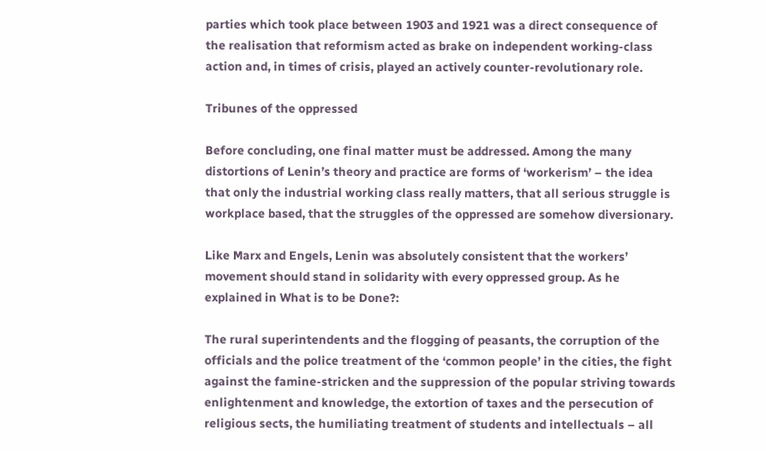parties which took place between 1903 and 1921 was a direct consequence of the realisation that reformism acted as brake on independent working-class action and, in times of crisis, played an actively counter-revolutionary role.

Tribunes of the oppressed

Before concluding, one final matter must be addressed. Among the many distortions of Lenin’s theory and practice are forms of ‘workerism’ – the idea that only the industrial working class really matters, that all serious struggle is workplace based, that the struggles of the oppressed are somehow diversionary.

Like Marx and Engels, Lenin was absolutely consistent that the workers’ movement should stand in solidarity with every oppressed group. As he explained in What is to be Done?:

The rural superintendents and the flogging of peasants, the corruption of the officials and the police treatment of the ‘common people’ in the cities, the fight against the famine-stricken and the suppression of the popular striving towards enlightenment and knowledge, the extortion of taxes and the persecution of religious sects, the humiliating treatment of students and intellectuals – all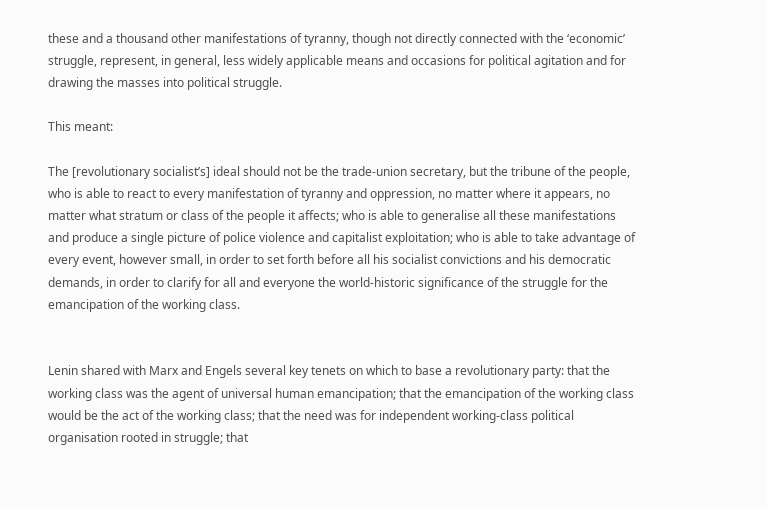these and a thousand other manifestations of tyranny, though not directly connected with the ‘economic’ struggle, represent, in general, less widely applicable means and occasions for political agitation and for drawing the masses into political struggle.

This meant:

The [revolutionary socialist’s] ideal should not be the trade-union secretary, but the tribune of the people, who is able to react to every manifestation of tyranny and oppression, no matter where it appears, no matter what stratum or class of the people it affects; who is able to generalise all these manifestations and produce a single picture of police violence and capitalist exploitation; who is able to take advantage of every event, however small, in order to set forth before all his socialist convictions and his democratic demands, in order to clarify for all and everyone the world-historic significance of the struggle for the emancipation of the working class.


Lenin shared with Marx and Engels several key tenets on which to base a revolutionary party: that the working class was the agent of universal human emancipation; that the emancipation of the working class would be the act of the working class; that the need was for independent working-class political organisation rooted in struggle; that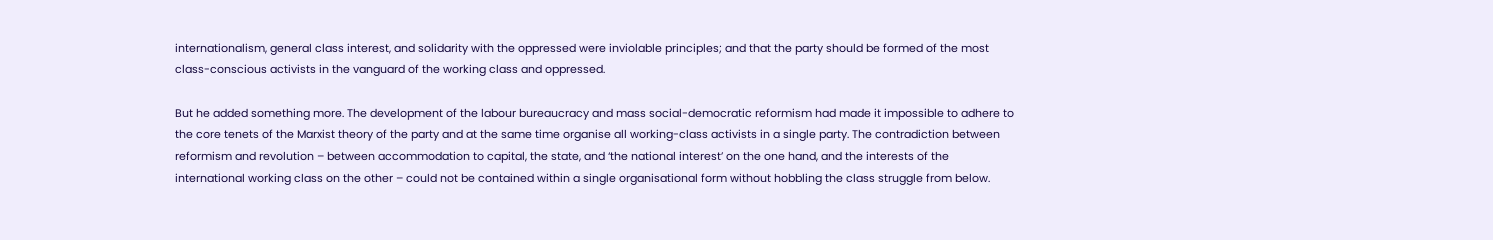internationalism, general class interest, and solidarity with the oppressed were inviolable principles; and that the party should be formed of the most class-conscious activists in the vanguard of the working class and oppressed.

But he added something more. The development of the labour bureaucracy and mass social-democratic reformism had made it impossible to adhere to the core tenets of the Marxist theory of the party and at the same time organise all working-class activists in a single party. The contradiction between reformism and revolution – between accommodation to capital, the state, and ‘the national interest’ on the one hand, and the interests of the international working class on the other – could not be contained within a single organisational form without hobbling the class struggle from below.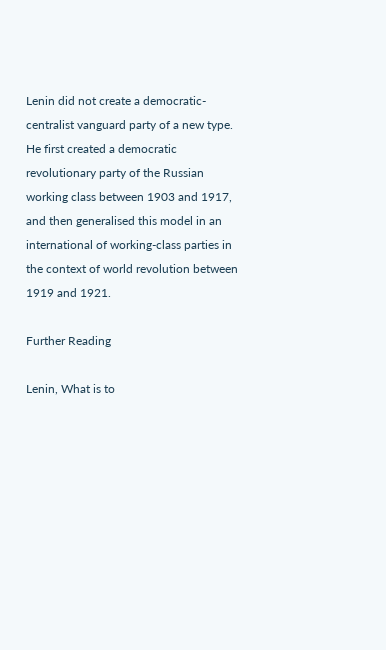Lenin did not create a democratic-centralist vanguard party of a new type. He first created a democratic revolutionary party of the Russian working class between 1903 and 1917, and then generalised this model in an international of working-class parties in the context of world revolution between 1919 and 1921.

Further Reading

Lenin, What is to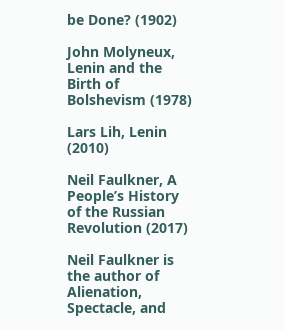be Done? (1902)

John Molyneux, Lenin and the Birth of Bolshevism (1978)

Lars Lih, Lenin (2010)

Neil Faulkner, A People’s History of the Russian Revolution (2017)

Neil Faulkner is the author of Alienation, Spectacle, and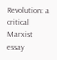Revolution: a critical Marxist essay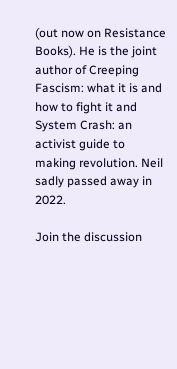(out now on Resistance Books). He is the joint author of Creeping Fascism: what it is and how to fight it and System Crash: an activist guide to making revolution. Neil sadly passed away in 2022.

Join the discussion